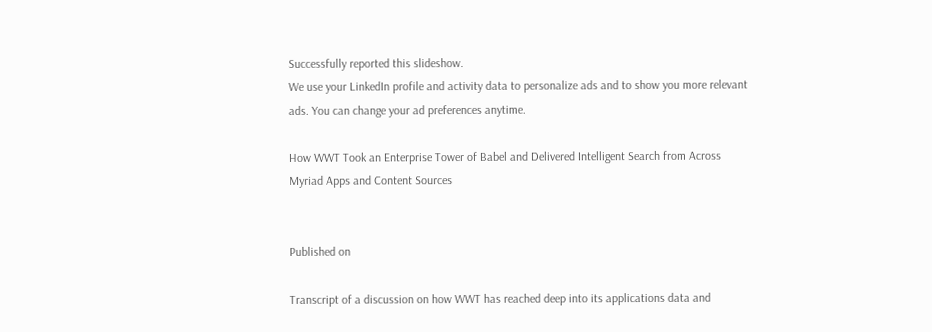Successfully reported this slideshow.
We use your LinkedIn profile and activity data to personalize ads and to show you more relevant ads. You can change your ad preferences anytime.

How WWT Took an Enterprise Tower of Babel and Delivered Intelligent Search from Across Myriad Apps and Content Sources


Published on

Transcript of a discussion on how WWT has reached deep into its applications data and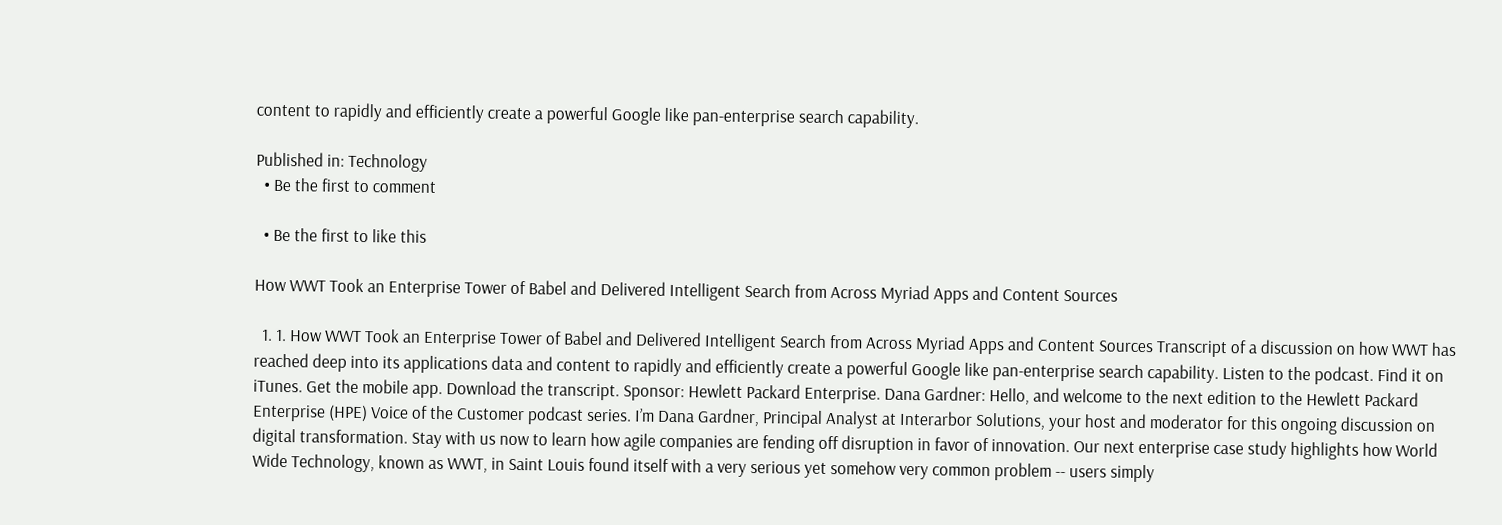content to rapidly and efficiently create a powerful Google like pan-enterprise search capability.

Published in: Technology
  • Be the first to comment

  • Be the first to like this

How WWT Took an Enterprise Tower of Babel and Delivered Intelligent Search from Across Myriad Apps and Content Sources

  1. 1. How WWT Took an Enterprise Tower of Babel and Delivered Intelligent Search from Across Myriad Apps and Content Sources Transcript of a discussion on how WWT has reached deep into its applications data and content to rapidly and efficiently create a powerful Google like pan-enterprise search capability. Listen to the podcast. Find it on iTunes. Get the mobile app. Download the transcript. Sponsor: Hewlett Packard Enterprise. Dana Gardner: Hello, and welcome to the next edition to the Hewlett Packard Enterprise (HPE) Voice of the Customer podcast series. I’m Dana Gardner, Principal Analyst at Interarbor Solutions, your host and moderator for this ongoing discussion on digital transformation. Stay with us now to learn how agile companies are fending off disruption in favor of innovation. Our next enterprise case study highlights how World Wide Technology, known as WWT, in Saint Louis found itself with a very serious yet somehow very common problem -- users simply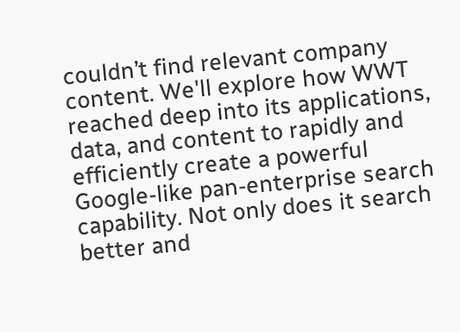couldn’t find relevant company content. We'll explore how WWT reached deep into its applications, data, and content to rapidly and efficiently create a powerful Google-like pan-enterprise search capability. Not only does it search better and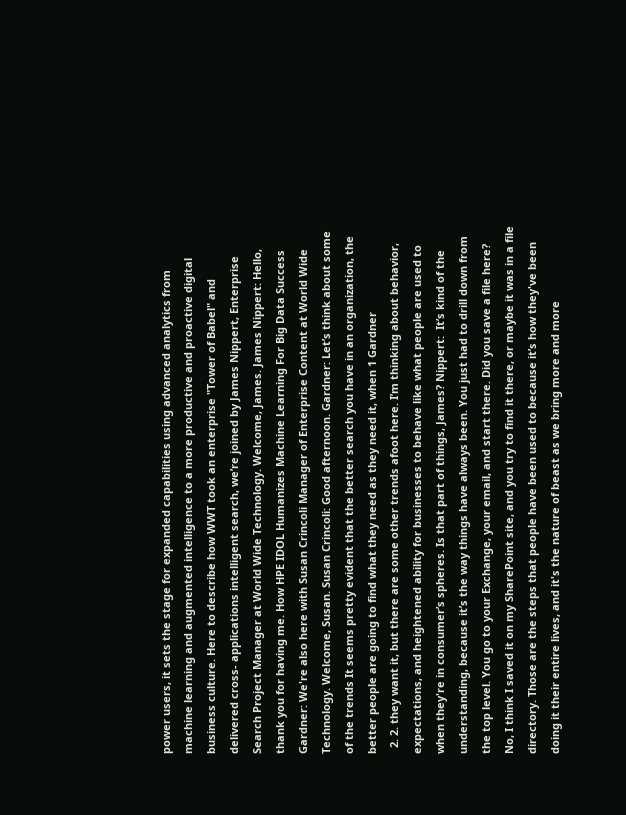power users, it sets the stage for expanded capabilities using advanced analytics from machine learning and augmented intelligence to a more productive and proactive digital business culture. Here to describe how WWT took an enterprise "Tower of Babel" and delivered cross- applications intelligent search, we’re joined by James Nippert, Enterprise Search Project Manager at World Wide Technology. Welcome, James. James Nippert: Hello, thank you for having me. How HPE IDOL Humanizes Machine Learning For Big Data Success Gardner: We're also here with Susan Crincoli Manager of Enterprise Content at World Wide Technology. Welcome, Susan. Susan Crincoli: Good afternoon. Gardner: Let’s think about some of the trends It seems pretty evident that the better search you have in an organization, the better people are going to find what they need as they need it, when 1 Gardner
  2. 2. they want it, but there are some other trends afoot here. I’m thinking about behavior, expectations, and heightened ability for businesses to behave like what people are used to when they're in consumer’s spheres. Is that part of things, James? Nippert:  It’s kind of the understanding, because it’s the way things have always been. You just had to drill down from the top level. You go to your Exchange, your email, and start there. Did you save a file here? No, I think I saved it on my SharePoint site, and you try to find it there, or maybe it was in a file directory. Those are the steps that people have been used to because it’s how they've been doing it their entire lives, and it's the nature of beast as we bring more and more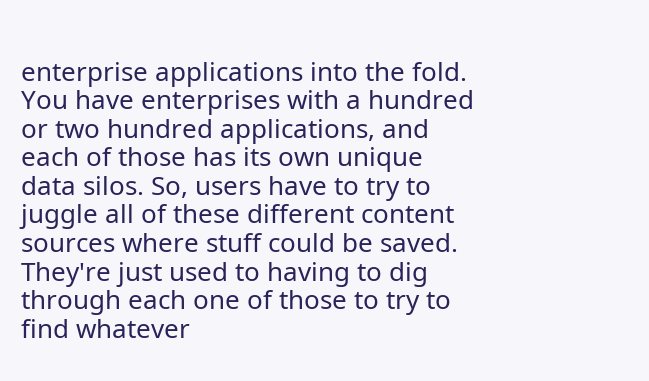enterprise applications into the fold. You have enterprises with a hundred or two hundred applications, and each of those has its own unique data silos. So, users have to try to juggle all of these different content sources where stuff could be saved. They're just used to having to dig through each one of those to try to find whatever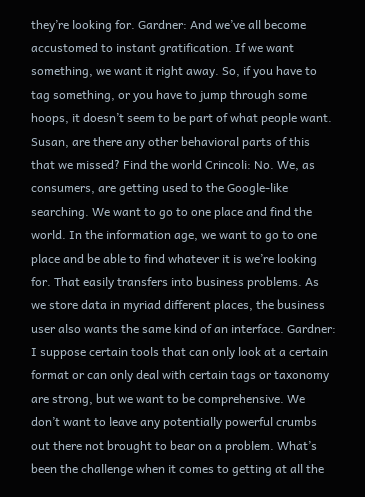they’re looking for. Gardner: And we’ve all become accustomed to instant gratification. If we want something, we want it right away. So, if you have to tag something, or you have to jump through some hoops, it doesn’t seem to be part of what people want. Susan, are there any other behavioral parts of this that we missed? Find the world Crincoli: No. We, as consumers, are getting used to the Google-like searching. We want to go to one place and find the world. In the information age, we want to go to one place and be able to find whatever it is we’re looking for. That easily transfers into business problems. As we store data in myriad different places, the business user also wants the same kind of an interface. Gardner: I suppose certain tools that can only look at a certain format or can only deal with certain tags or taxonomy are strong, but we want to be comprehensive. We don’t want to leave any potentially powerful crumbs out there not brought to bear on a problem. What’s been the challenge when it comes to getting at all the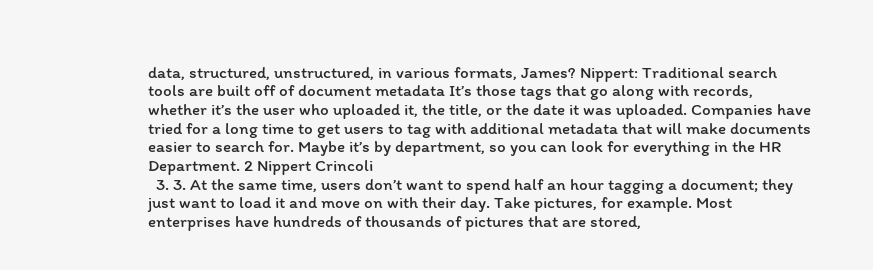data, structured, unstructured, in various formats, James? Nippert: Traditional search tools are built off of document metadata It’s those tags that go along with records, whether it’s the user who uploaded it, the title, or the date it was uploaded. Companies have tried for a long time to get users to tag with additional metadata that will make documents easier to search for. Maybe it’s by department, so you can look for everything in the HR Department. 2 Nippert Crincoli
  3. 3. At the same time, users don’t want to spend half an hour tagging a document; they just want to load it and move on with their day. Take pictures, for example. Most enterprises have hundreds of thousands of pictures that are stored,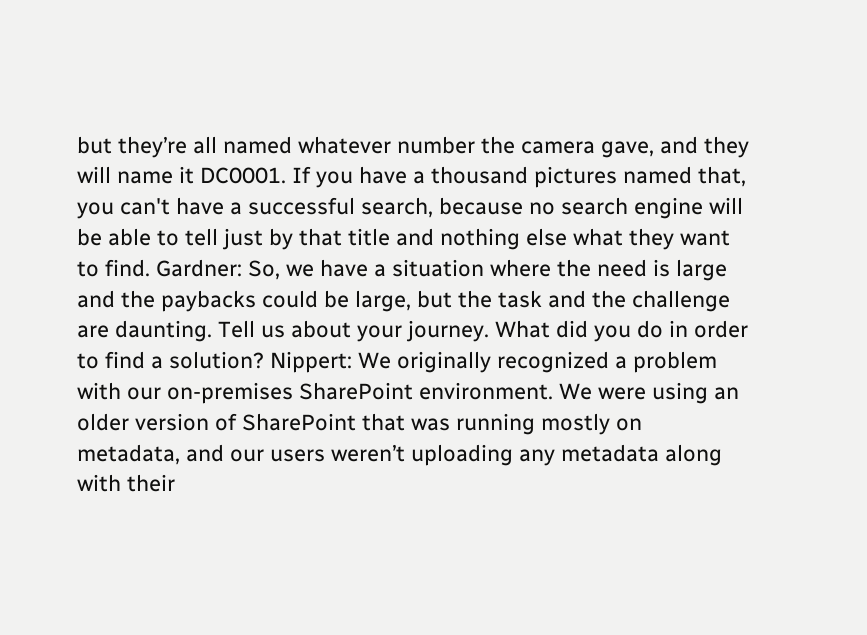but they’re all named whatever number the camera gave, and they will name it DC0001. If you have a thousand pictures named that, you can't have a successful search, because no search engine will be able to tell just by that title and nothing else what they want to find. Gardner: So, we have a situation where the need is large and the paybacks could be large, but the task and the challenge are daunting. Tell us about your journey. What did you do in order to find a solution? Nippert: We originally recognized a problem with our on-premises SharePoint environment. We were using an older version of SharePoint that was running mostly on metadata, and our users weren’t uploading any metadata along with their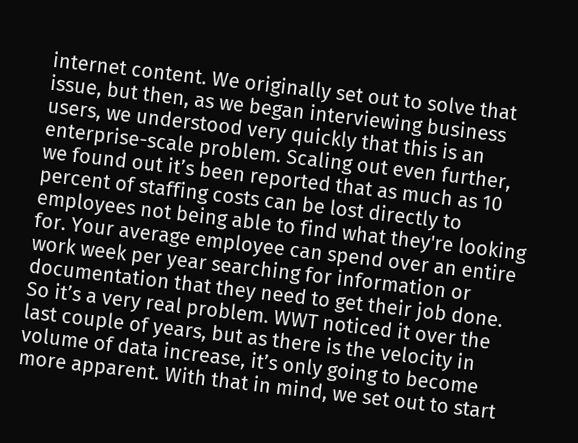internet content. We originally set out to solve that issue, but then, as we began interviewing business users, we understood very quickly that this is an enterprise-scale problem. Scaling out even further, we found out it’s been reported that as much as 10 percent of staffing costs can be lost directly to employees not being able to find what they're looking for. Your average employee can spend over an entire work week per year searching for information or documentation that they need to get their job done. So it’s a very real problem. WWT noticed it over the last couple of years, but as there is the velocity in volume of data increase, it’s only going to become more apparent. With that in mind, we set out to start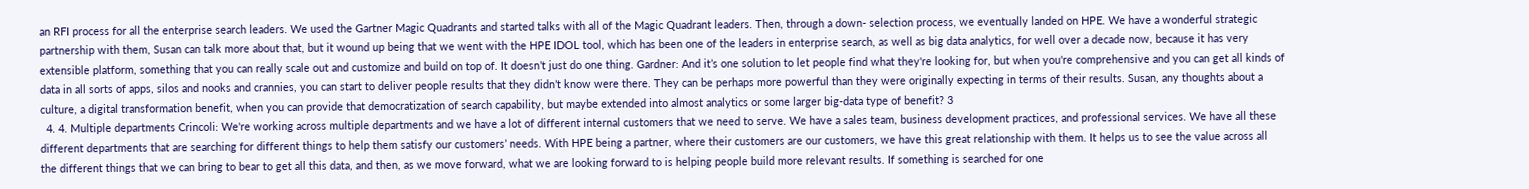an RFI process for all the enterprise search leaders. We used the Gartner Magic Quadrants and started talks with all of the Magic Quadrant leaders. Then, through a down- selection process, we eventually landed on HPE. We have a wonderful strategic partnership with them, Susan can talk more about that, but it wound up being that we went with the HPE IDOL tool, which has been one of the leaders in enterprise search, as well as big data analytics, for well over a decade now, because it has very extensible platform, something that you can really scale out and customize and build on top of. It doesn’t just do one thing. Gardner: And it’s one solution to let people find what they're looking for, but when you're comprehensive and you can get all kinds of data in all sorts of apps, silos and nooks and crannies, you can start to deliver people results that they didn’t know were there. They can be perhaps more powerful than they were originally expecting in terms of their results. Susan, any thoughts about a culture, a digital transformation benefit, when you can provide that democratization of search capability, but maybe extended into almost analytics or some larger big-data type of benefit? 3
  4. 4. Multiple departments Crincoli: We're working across multiple departments and we have a lot of different internal customers that we need to serve. We have a sales team, business development practices, and professional services. We have all these different departments that are searching for different things to help them satisfy our customers’ needs. With HPE being a partner, where their customers are our customers, we have this great relationship with them. It helps us to see the value across all the different things that we can bring to bear to get all this data, and then, as we move forward, what we are looking forward to is helping people build more relevant results. If something is searched for one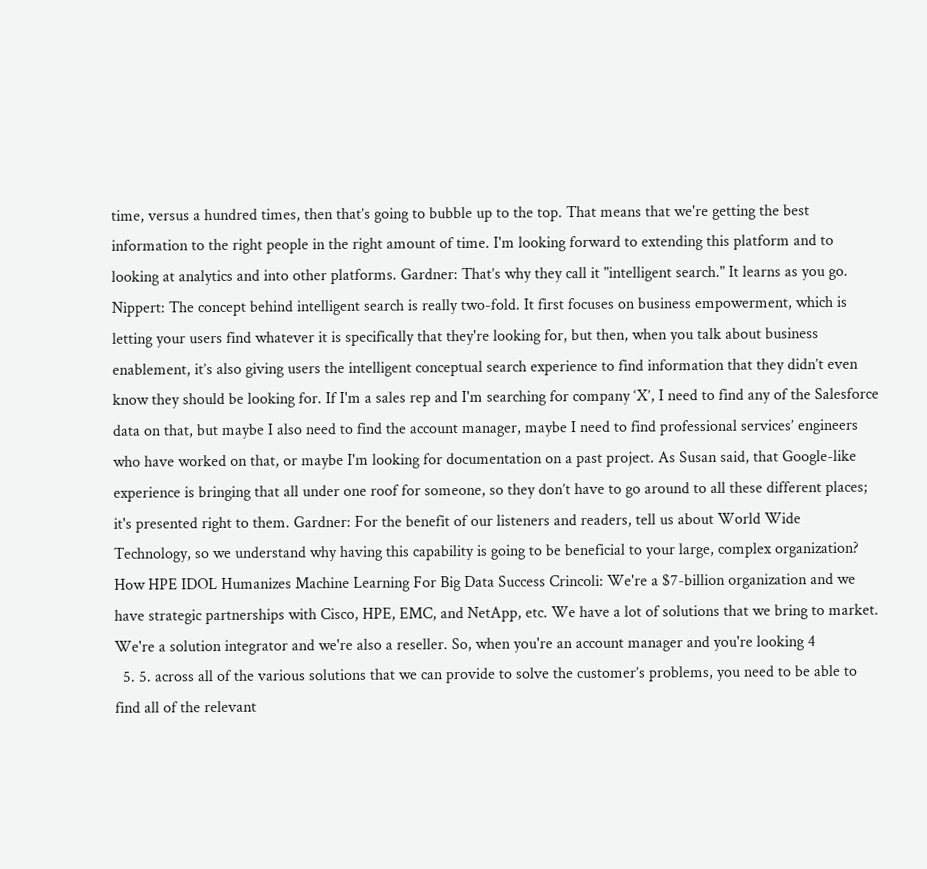time, versus a hundred times, then that’s going to bubble up to the top. That means that we're getting the best information to the right people in the right amount of time. I'm looking forward to extending this platform and to looking at analytics and into other platforms. Gardner: That’s why they call it "intelligent search." It learns as you go. Nippert: The concept behind intelligent search is really two-fold. It first focuses on business empowerment, which is letting your users find whatever it is specifically that they're looking for, but then, when you talk about business enablement, it’s also giving users the intelligent conceptual search experience to find information that they didn’t even know they should be looking for. If I'm a sales rep and I'm searching for company ‘X’, I need to find any of the Salesforce data on that, but maybe I also need to find the account manager, maybe I need to find professional services’ engineers who have worked on that, or maybe I'm looking for documentation on a past project. As Susan said, that Google-like experience is bringing that all under one roof for someone, so they don’t have to go around to all these different places; it's presented right to them. Gardner: For the benefit of our listeners and readers, tell us about World Wide Technology, so we understand why having this capability is going to be beneficial to your large, complex organization? How HPE IDOL Humanizes Machine Learning For Big Data Success Crincoli: We're a $7-billion organization and we have strategic partnerships with Cisco, HPE, EMC, and NetApp, etc. We have a lot of solutions that we bring to market. We're a solution integrator and we're also a reseller. So, when you're an account manager and you're looking 4
  5. 5. across all of the various solutions that we can provide to solve the customer’s problems, you need to be able to find all of the relevant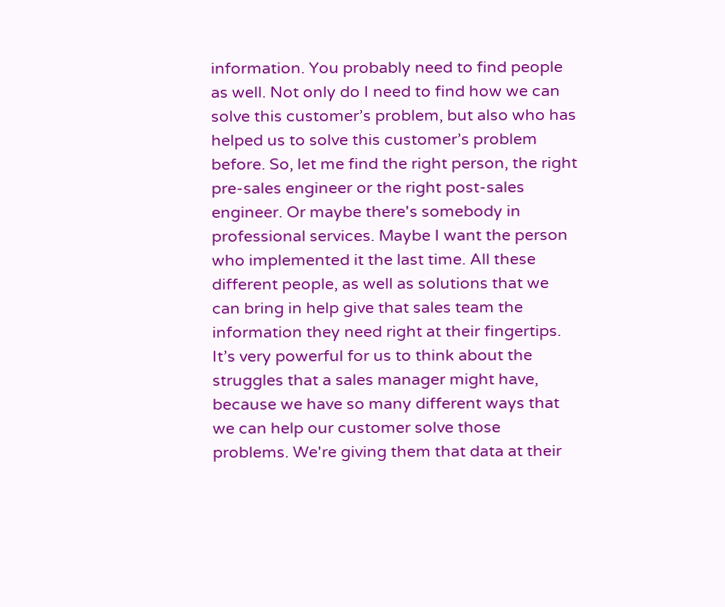information. You probably need to find people as well. Not only do I need to find how we can solve this customer’s problem, but also who has helped us to solve this customer’s problem before. So, let me find the right person, the right pre-sales engineer or the right post-sales engineer. Or maybe there's somebody in professional services. Maybe I want the person who implemented it the last time. All these different people, as well as solutions that we can bring in help give that sales team the information they need right at their fingertips. It’s very powerful for us to think about the struggles that a sales manager might have, because we have so many different ways that we can help our customer solve those problems. We're giving them that data at their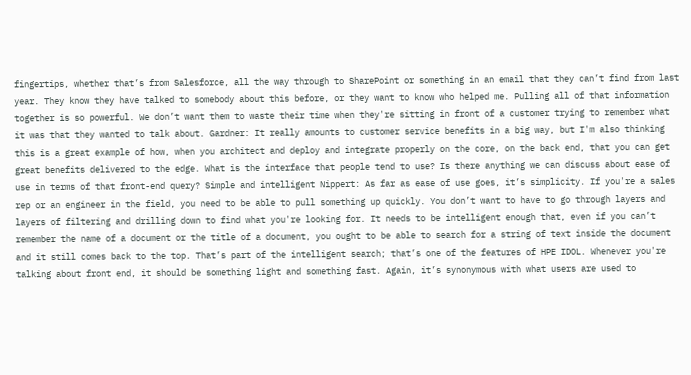fingertips, whether that’s from Salesforce, all the way through to SharePoint or something in an email that they can’t find from last year. They know they have talked to somebody about this before, or they want to know who helped me. Pulling all of that information together is so powerful. We don’t want them to waste their time when they're sitting in front of a customer trying to remember what it was that they wanted to talk about. Gardner: It really amounts to customer service benefits in a big way, but I'm also thinking this is a great example of how, when you architect and deploy and integrate properly on the core, on the back end, that you can get great benefits delivered to the edge. What is the interface that people tend to use? Is there anything we can discuss about ease of use in terms of that front-end query? Simple and intelligent Nippert: As far as ease of use goes, it’s simplicity. If you're a sales rep or an engineer in the field, you need to be able to pull something up quickly. You don’t want to have to go through layers and layers of filtering and drilling down to find what you're looking for. It needs to be intelligent enough that, even if you can’t remember the name of a document or the title of a document, you ought to be able to search for a string of text inside the document and it still comes back to the top. That’s part of the intelligent search; that’s one of the features of HPE IDOL. Whenever you're talking about front end, it should be something light and something fast. Again, it’s synonymous with what users are used to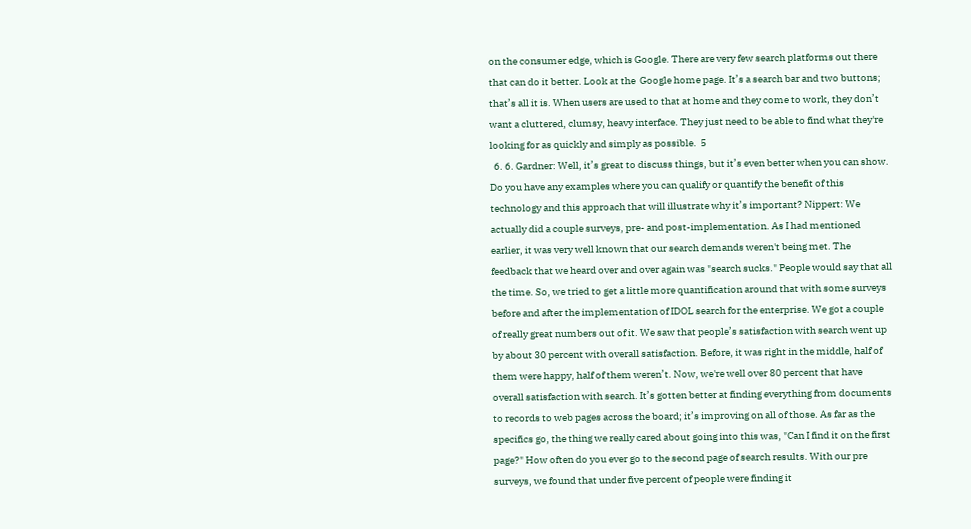on the consumer edge, which is Google. There are very few search platforms out there that can do it better. Look at the  Google home page. It’s a search bar and two buttons; that’s all it is. When users are used to that at home and they come to work, they don’t want a cluttered, clumsy, heavy interface. They just need to be able to find what they're looking for as quickly and simply as possible.  5
  6. 6. Gardner: Well, it’s great to discuss things, but it’s even better when you can show. Do you have any examples where you can qualify or quantify the benefit of this technology and this approach that will illustrate why it’s important? Nippert: We actually did a couple surveys, pre- and post-implementation. As I had mentioned earlier, it was very well known that our search demands weren't being met. The feedback that we heard over and over again was "search sucks." People would say that all the time. So, we tried to get a little more quantification around that with some surveys before and after the implementation of IDOL search for the enterprise. We got a couple of really great numbers out of it. We saw that people’s satisfaction with search went up by about 30 percent with overall satisfaction. Before, it was right in the middle, half of them were happy, half of them weren’t. Now, we're well over 80 percent that have overall satisfaction with search. It’s gotten better at finding everything from documents to records to web pages across the board; it’s improving on all of those. As far as the specifics go, the thing we really cared about going into this was, "Can I find it on the first page?" How often do you ever go to the second page of search results. With our pre surveys, we found that under five percent of people were finding it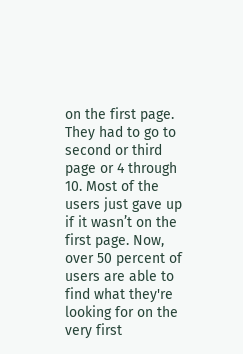on the first page. They had to go to second or third page or 4 through 10. Most of the users just gave up if it wasn’t on the first page. Now, over 50 percent of users are able to find what they're looking for on the very first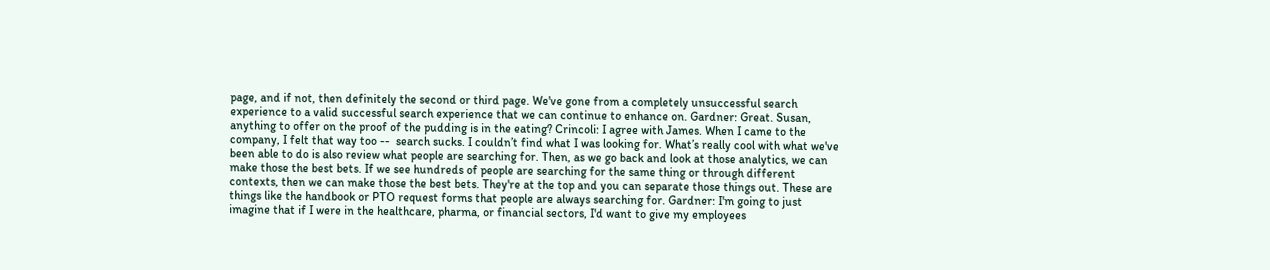page, and if not, then definitely the second or third page. We've gone from a completely unsuccessful search experience to a valid successful search experience that we can continue to enhance on. Gardner: Great. Susan, anything to offer on the proof of the pudding is in the eating? Crincoli: I agree with James. When I came to the company, I felt that way too --  search sucks. I couldn’t find what I was looking for. What’s really cool with what we've been able to do is also review what people are searching for. Then, as we go back and look at those analytics, we can make those the best bets. If we see hundreds of people are searching for the same thing or through different contexts, then we can make those the best bets. They're at the top and you can separate those things out. These are things like the handbook or PTO request forms that people are always searching for. Gardner: I'm going to just imagine that if I were in the healthcare, pharma, or financial sectors, I'd want to give my employees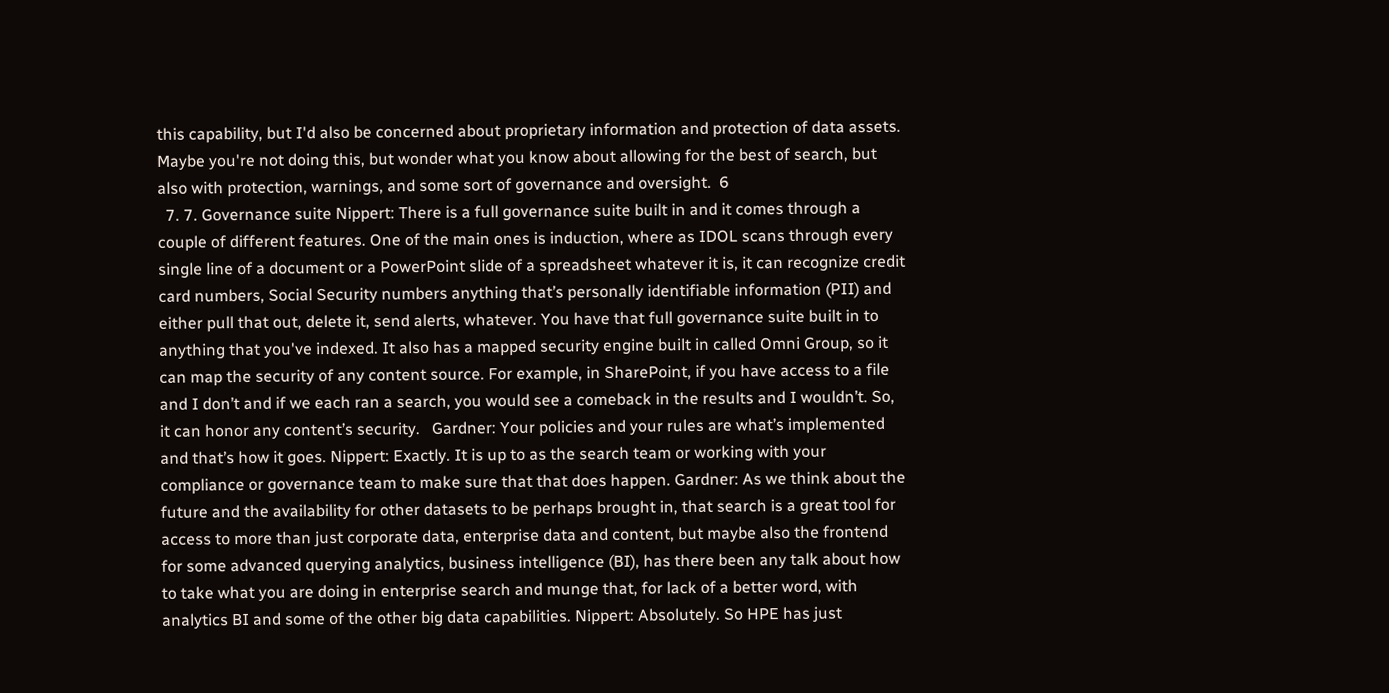this capability, but I'd also be concerned about proprietary information and protection of data assets. Maybe you're not doing this, but wonder what you know about allowing for the best of search, but also with protection, warnings, and some sort of governance and oversight.  6
  7. 7. Governance suite Nippert: There is a full governance suite built in and it comes through a couple of different features. One of the main ones is induction, where as IDOL scans through every single line of a document or a PowerPoint slide of a spreadsheet whatever it is, it can recognize credit card numbers, Social Security numbers anything that’s personally identifiable information (PII) and either pull that out, delete it, send alerts, whatever. You have that full governance suite built in to anything that you've indexed. It also has a mapped security engine built in called Omni Group, so it can map the security of any content source. For example, in SharePoint, if you have access to a file and I don’t and if we each ran a search, you would see a comeback in the results and I wouldn’t. So, it can honor any content’s security.   Gardner: Your policies and your rules are what’s implemented and that’s how it goes. Nippert: Exactly. It is up to as the search team or working with your compliance or governance team to make sure that that does happen. Gardner: As we think about the future and the availability for other datasets to be perhaps brought in, that search is a great tool for access to more than just corporate data, enterprise data and content, but maybe also the frontend for some advanced querying analytics, business intelligence (BI), has there been any talk about how to take what you are doing in enterprise search and munge that, for lack of a better word, with analytics BI and some of the other big data capabilities. Nippert: Absolutely. So HPE has just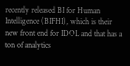recently released BI for Human Intelligence (BIFHI), which is their new front end for IDOL and that has a ton of analytics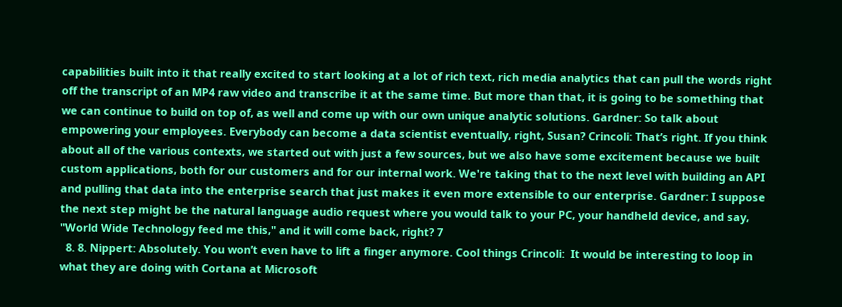capabilities built into it that really excited to start looking at a lot of rich text, rich media analytics that can pull the words right off the transcript of an MP4 raw video and transcribe it at the same time. But more than that, it is going to be something that we can continue to build on top of, as well and come up with our own unique analytic solutions. Gardner: So talk about empowering your employees. Everybody can become a data scientist eventually, right, Susan? Crincoli: That’s right. If you think about all of the various contexts, we started out with just a few sources, but we also have some excitement because we built custom applications, both for our customers and for our internal work. We're taking that to the next level with building an API and pulling that data into the enterprise search that just makes it even more extensible to our enterprise. Gardner: I suppose the next step might be the natural language audio request where you would talk to your PC, your handheld device, and say, "World Wide Technology feed me this," and it will come back, right? 7
  8. 8. Nippert: Absolutely. You won’t even have to lift a finger anymore. Cool things Crincoli:  It would be interesting to loop in what they are doing with Cortana at Microsoft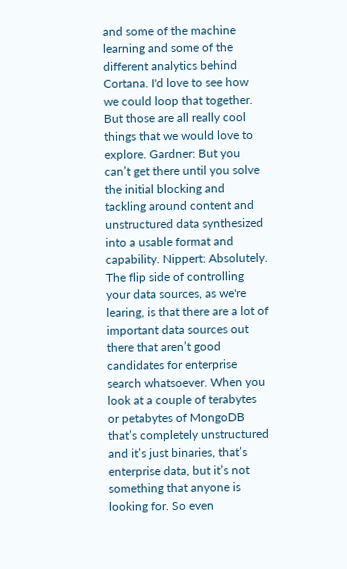and some of the machine learning and some of the different analytics behind Cortana. I'd love to see how we could loop that together. But those are all really cool things that we would love to explore. Gardner: But you can’t get there until you solve the initial blocking and tackling around content and unstructured data synthesized into a usable format and capability. Nippert: Absolutely. The flip side of controlling your data sources, as we're learing, is that there are a lot of important data sources out there that aren’t good candidates for enterprise search whatsoever. When you look at a couple of terabytes or petabytes of MongoDB that’s completely unstructured and it’s just binaries, that’s enterprise data, but it’s not something that anyone is looking for. So even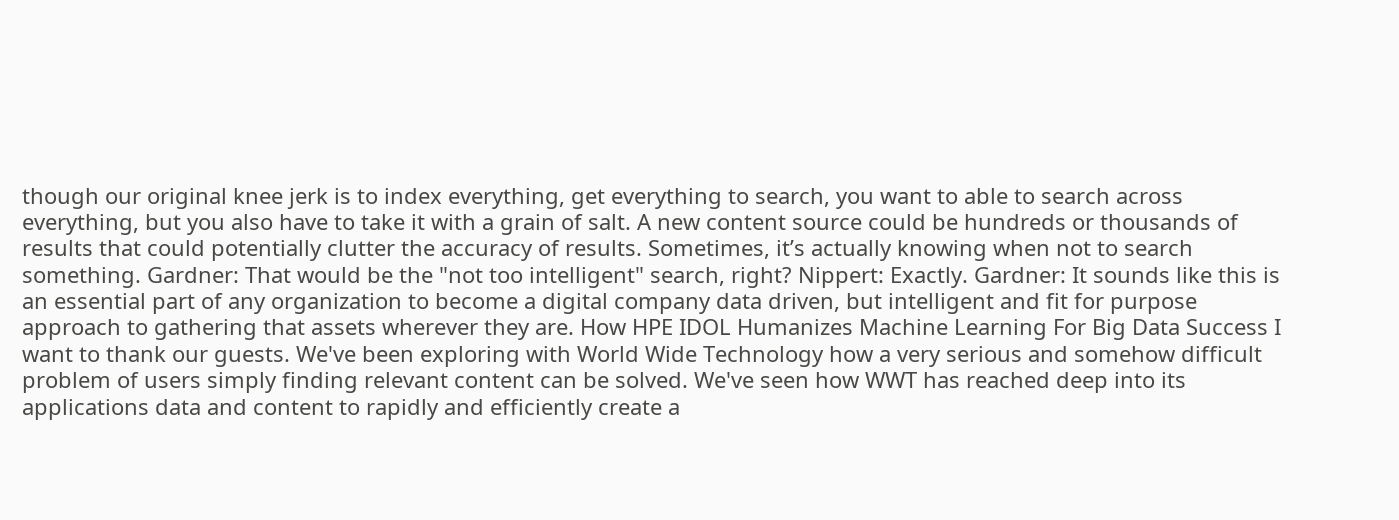though our original knee jerk is to index everything, get everything to search, you want to able to search across everything, but you also have to take it with a grain of salt. A new content source could be hundreds or thousands of results that could potentially clutter the accuracy of results. Sometimes, it’s actually knowing when not to search something. Gardner: That would be the "not too intelligent" search, right? Nippert: Exactly. Gardner: It sounds like this is an essential part of any organization to become a digital company data driven, but intelligent and fit for purpose approach to gathering that assets wherever they are. How HPE IDOL Humanizes Machine Learning For Big Data Success I want to thank our guests. We've been exploring with World Wide Technology how a very serious and somehow difficult problem of users simply finding relevant content can be solved. We've seen how WWT has reached deep into its applications data and content to rapidly and efficiently create a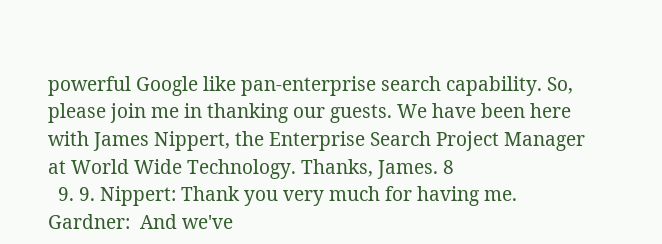powerful Google like pan-enterprise search capability. So, please join me in thanking our guests. We have been here with James Nippert, the Enterprise Search Project Manager at World Wide Technology. Thanks, James. 8
  9. 9. Nippert: Thank you very much for having me. Gardner:  And we've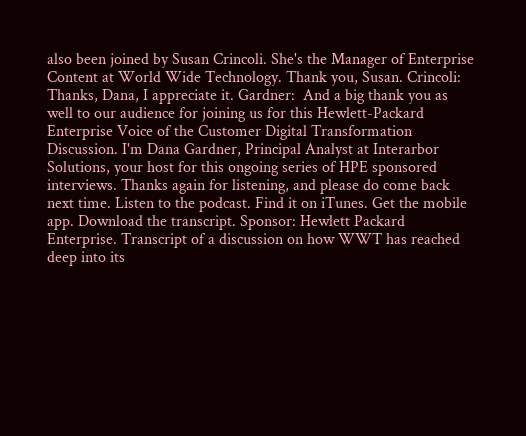also been joined by Susan Crincoli. She's the Manager of Enterprise Content at World Wide Technology. Thank you, Susan. Crincoli:  Thanks, Dana, I appreciate it. Gardner:  And a big thank you as well to our audience for joining us for this Hewlett-Packard Enterprise Voice of the Customer Digital Transformation Discussion. I'm Dana Gardner, Principal Analyst at Interarbor Solutions, your host for this ongoing series of HPE sponsored interviews. Thanks again for listening, and please do come back next time. Listen to the podcast. Find it on iTunes. Get the mobile app. Download the transcript. Sponsor: Hewlett Packard Enterprise. Transcript of a discussion on how WWT has reached deep into its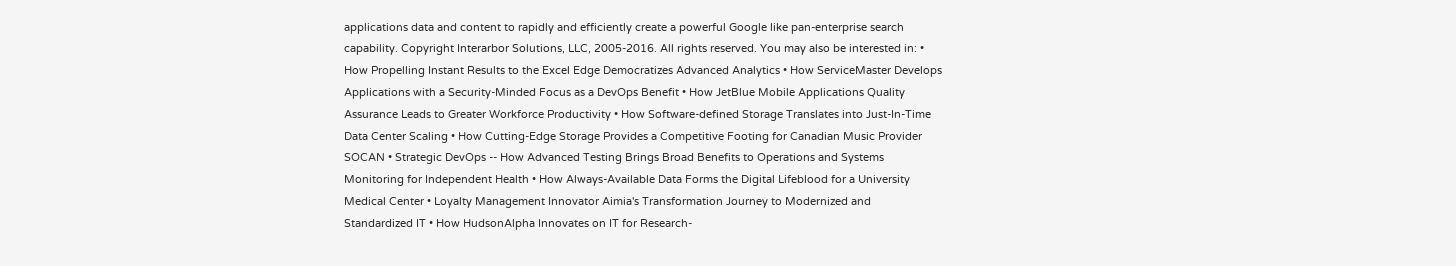applications data and content to rapidly and efficiently create a powerful Google like pan-enterprise search capability. Copyright Interarbor Solutions, LLC, 2005-2016. All rights reserved. You may also be interested in: • How Propelling Instant Results to the Excel Edge Democratizes Advanced Analytics • How ServiceMaster Develops Applications with a Security-Minded Focus as a DevOps Benefit • How JetBlue Mobile Applications Quality Assurance Leads to Greater Workforce Productivity • How Software-defined Storage Translates into Just-In-Time Data Center Scaling • How Cutting-Edge Storage Provides a Competitive Footing for Canadian Music Provider SOCAN • Strategic DevOps -- How Advanced Testing Brings Broad Benefits to Operations and Systems Monitoring for Independent Health • How Always-Available Data Forms the Digital Lifeblood for a University Medical Center • Loyalty Management Innovator Aimia's Transformation Journey to Modernized and Standardized IT • How HudsonAlpha Innovates on IT for Research-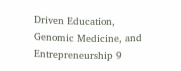Driven Education, Genomic Medicine, and Entrepreneurship 9